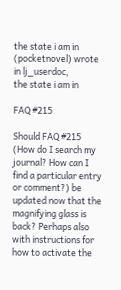the state i am in (pocketnovel) wrote in lj_userdoc,
the state i am in

FAQ #215

Should FAQ #215 (How do I search my journal? How can I find a particular entry or comment?) be updated now that the magnifying glass is back? Perhaps also with instructions for how to activate the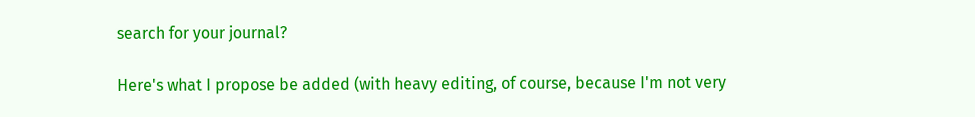search for your journal?

Here's what I propose be added (with heavy editing, of course, because I'm not very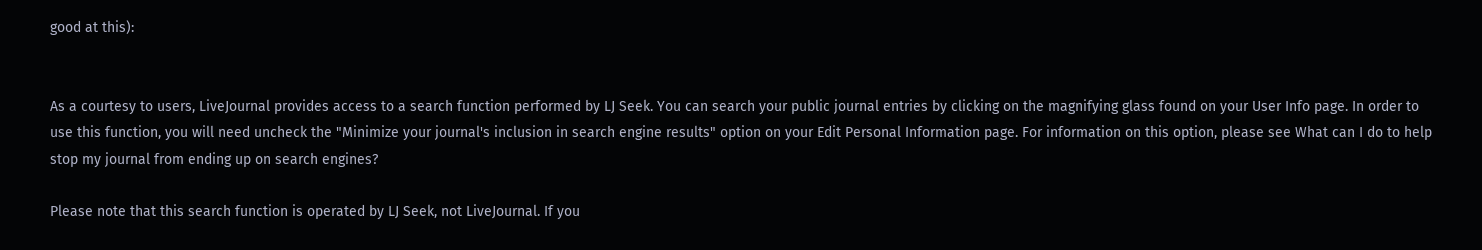good at this):


As a courtesy to users, LiveJournal provides access to a search function performed by LJ Seek. You can search your public journal entries by clicking on the magnifying glass found on your User Info page. In order to use this function, you will need uncheck the "Minimize your journal's inclusion in search engine results" option on your Edit Personal Information page. For information on this option, please see What can I do to help stop my journal from ending up on search engines?

Please note that this search function is operated by LJ Seek, not LiveJournal. If you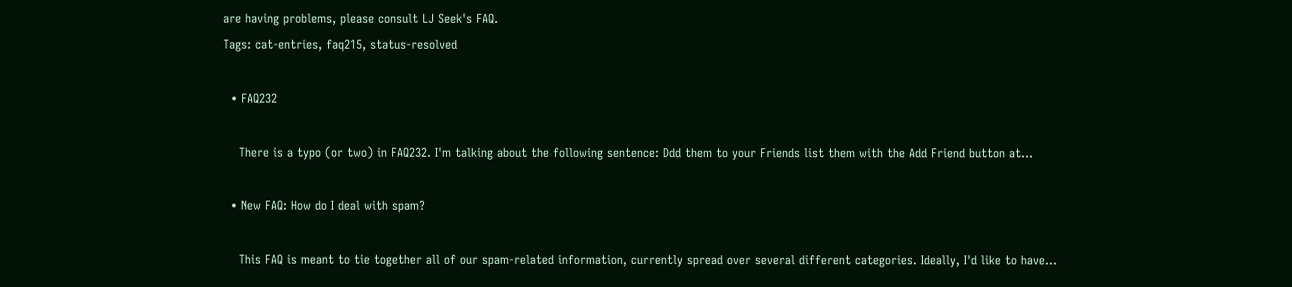are having problems, please consult LJ Seek's FAQ.
Tags: cat-entries, faq215, status-resolved

  • FAQ232

    There is a typo (or two) in FAQ232. I'm talking about the following sentence: Ddd them to your Friends list them with the Add Friend button at…

  • New FAQ: How do I deal with spam?

    This FAQ is meant to tie together all of our spam-related information, currently spread over several different categories. Ideally, I'd like to have…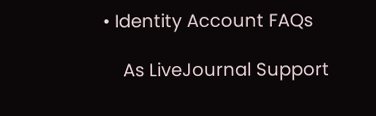• Identity Account FAQs

    As LiveJournal Support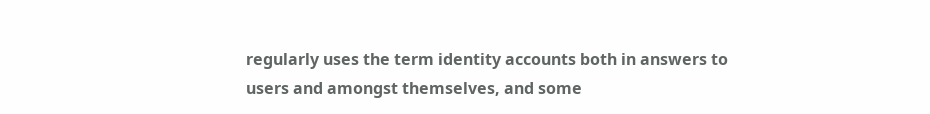regularly uses the term identity accounts both in answers to users and amongst themselves, and some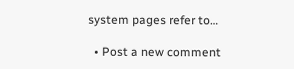system pages refer to…

  • Post a new comment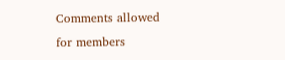Comments allowed for members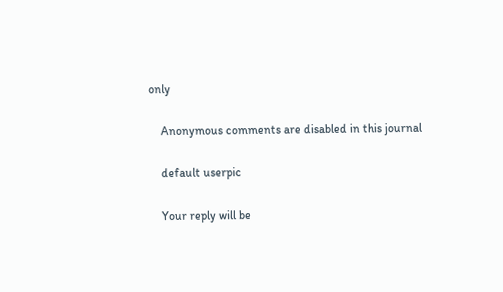only

    Anonymous comments are disabled in this journal

    default userpic

    Your reply will be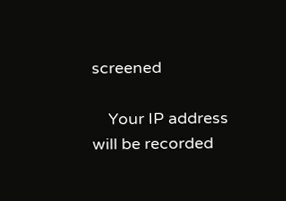screened

    Your IP address will be recorded